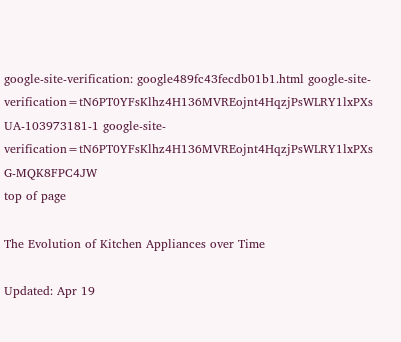google-site-verification: google489fc43fecdb01b1.html google-site-verification=tN6PT0YFsKlhz4H136MVREojnt4HqzjPsWLRY1lxPXs UA-103973181-1 google-site-verification=tN6PT0YFsKlhz4H136MVREojnt4HqzjPsWLRY1lxPXs G-MQK8FPC4JW
top of page

The Evolution of Kitchen Appliances over Time

Updated: Apr 19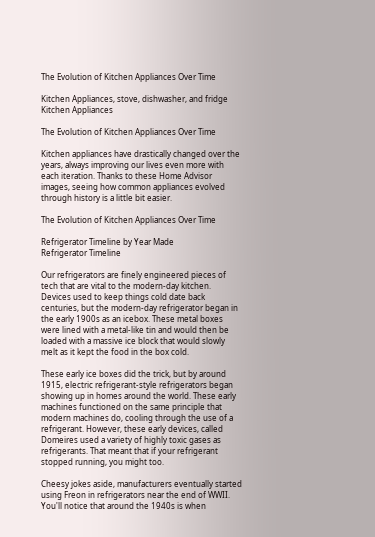The Evolution of Kitchen Appliances Over Time

Kitchen Appliances, stove, dishwasher, and fridge
Kitchen Appliances

The Evolution of Kitchen Appliances Over Time

Kitchen appliances have drastically changed over the years, always improving our lives even more with each iteration. Thanks to these Home Advisor images, seeing how common appliances evolved through history is a little bit easier.

The Evolution of Kitchen Appliances Over Time

Refrigerator Timeline by Year Made
Refrigerator Timeline

Our refrigerators are finely engineered pieces of tech that are vital to the modern-day kitchen. Devices used to keep things cold date back centuries, but the modern-day refrigerator began in the early 1900s as an icebox. These metal boxes were lined with a metal-like tin and would then be loaded with a massive ice block that would slowly melt as it kept the food in the box cold.

These early ice boxes did the trick, but by around 1915, electric refrigerant-style refrigerators began showing up in homes around the world. These early machines functioned on the same principle that modern machines do, cooling through the use of a refrigerant. However, these early devices, called Domeires used a variety of highly toxic gases as refrigerants. That meant that if your refrigerant stopped running, you might too.

Cheesy jokes aside, manufacturers eventually started using Freon in refrigerators near the end of WWII. You'll notice that around the 1940s is when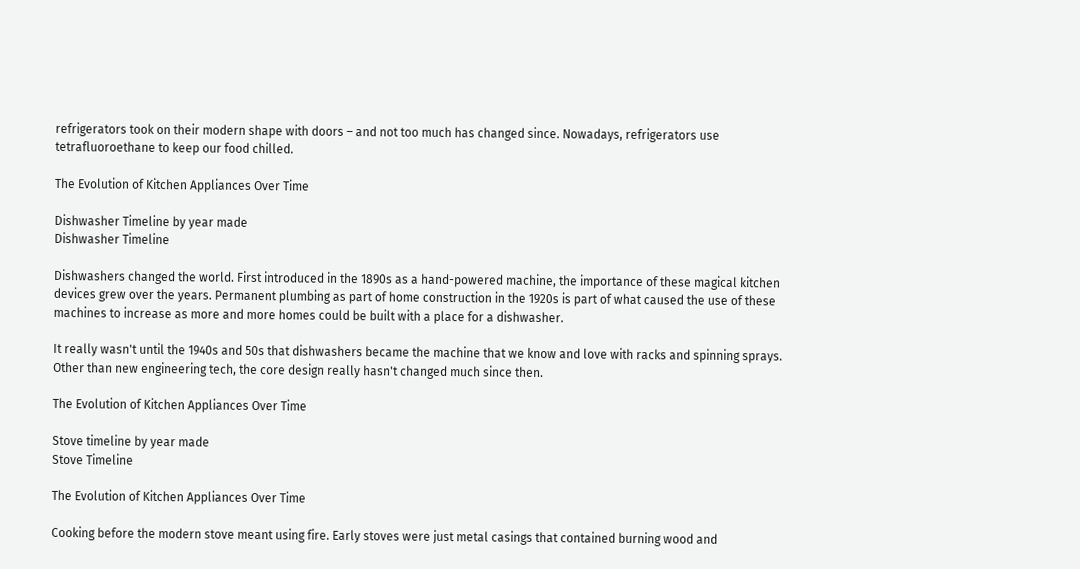refrigerators took on their modern shape with doors – and not too much has changed since. Nowadays, refrigerators use tetrafluoroethane to keep our food chilled.

The Evolution of Kitchen Appliances Over Time

Dishwasher Timeline by year made
Dishwasher Timeline

Dishwashers changed the world. First introduced in the 1890s as a hand-powered machine, the importance of these magical kitchen devices grew over the years. Permanent plumbing as part of home construction in the 1920s is part of what caused the use of these machines to increase as more and more homes could be built with a place for a dishwasher.

It really wasn't until the 1940s and 50s that dishwashers became the machine that we know and love with racks and spinning sprays. Other than new engineering tech, the core design really hasn't changed much since then.

The Evolution of Kitchen Appliances Over Time

Stove timeline by year made
Stove Timeline

The Evolution of Kitchen Appliances Over Time

Cooking before the modern stove meant using fire. Early stoves were just metal casings that contained burning wood and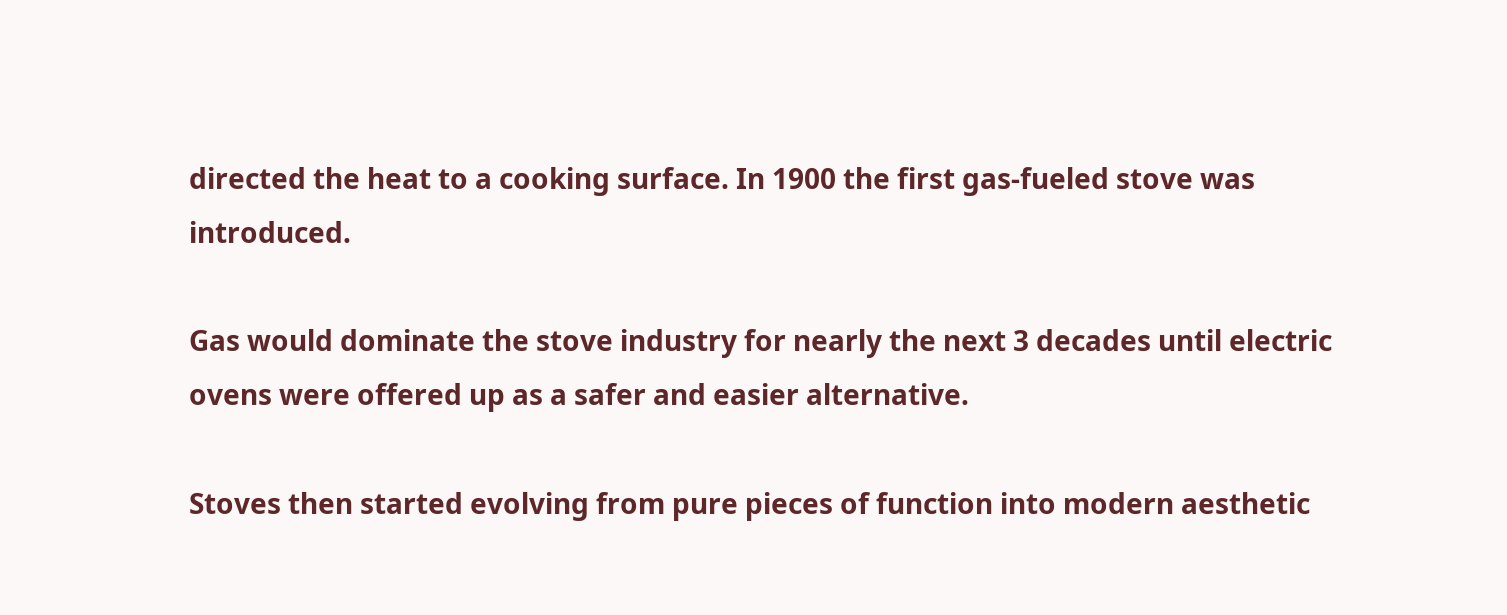directed the heat to a cooking surface. In 1900 the first gas-fueled stove was introduced.

Gas would dominate the stove industry for nearly the next 3 decades until electric ovens were offered up as a safer and easier alternative.

Stoves then started evolving from pure pieces of function into modern aesthetic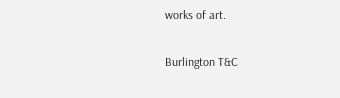works of art.

Burlington T&C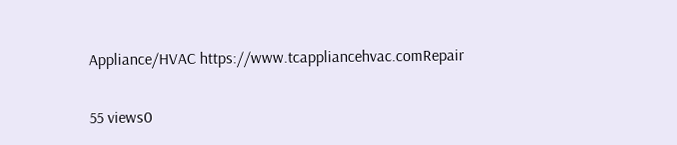Appliance/HVAC https://www.tcappliancehvac.comRepair

55 views0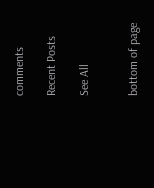comments

Recent Posts

See All


bottom of page